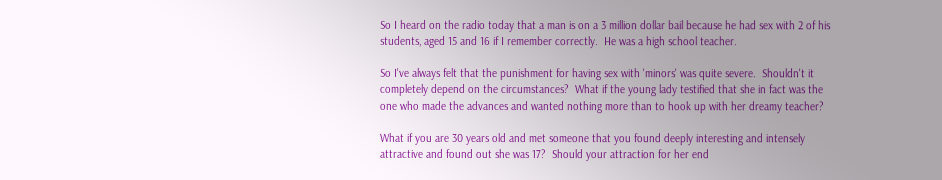So I heard on the radio today that a man is on a 3 million dollar bail because he had sex with 2 of his students, aged 15 and 16 if I remember correctly.  He was a high school teacher.

So I've always felt that the punishment for having sex with 'minors' was quite severe.  Shouldn't it completely depend on the circumstances?  What if the young lady testified that she in fact was the one who made the advances and wanted nothing more than to hook up with her dreamy teacher?

What if you are 30 years old and met someone that you found deeply interesting and intensely attractive and found out she was 17?  Should your attraction for her end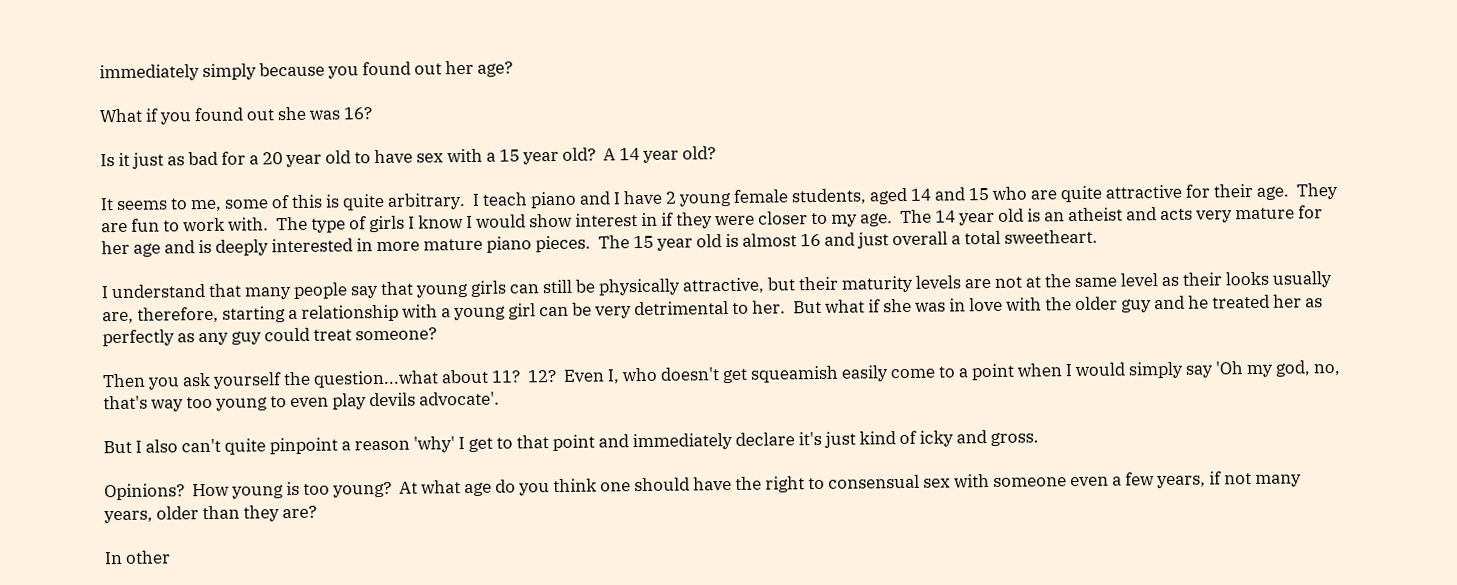immediately simply because you found out her age?

What if you found out she was 16?

Is it just as bad for a 20 year old to have sex with a 15 year old?  A 14 year old?

It seems to me, some of this is quite arbitrary.  I teach piano and I have 2 young female students, aged 14 and 15 who are quite attractive for their age.  They are fun to work with.  The type of girls I know I would show interest in if they were closer to my age.  The 14 year old is an atheist and acts very mature for her age and is deeply interested in more mature piano pieces.  The 15 year old is almost 16 and just overall a total sweetheart.

I understand that many people say that young girls can still be physically attractive, but their maturity levels are not at the same level as their looks usually are, therefore, starting a relationship with a young girl can be very detrimental to her.  But what if she was in love with the older guy and he treated her as perfectly as any guy could treat someone?

Then you ask yourself the question...what about 11?  12?  Even I, who doesn't get squeamish easily come to a point when I would simply say 'Oh my god, no, that's way too young to even play devils advocate'.

But I also can't quite pinpoint a reason 'why' I get to that point and immediately declare it's just kind of icky and gross.

Opinions?  How young is too young?  At what age do you think one should have the right to consensual sex with someone even a few years, if not many years, older than they are?

In other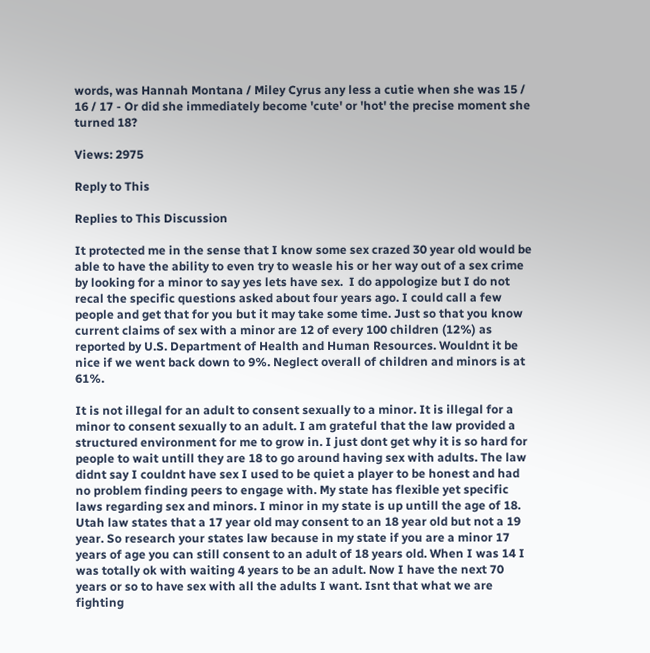words, was Hannah Montana / Miley Cyrus any less a cutie when she was 15 / 16 / 17 - Or did she immediately become 'cute' or 'hot' the precise moment she turned 18?

Views: 2975

Reply to This

Replies to This Discussion

It protected me in the sense that I know some sex crazed 30 year old would be able to have the ability to even try to weasle his or her way out of a sex crime by looking for a minor to say yes lets have sex.  I do appologize but I do not recal the specific questions asked about four years ago. I could call a few people and get that for you but it may take some time. Just so that you know current claims of sex with a minor are 12 of every 100 children (12%) as reported by U.S. Department of Health and Human Resources. Wouldnt it be nice if we went back down to 9%. Neglect overall of children and minors is at 61%.

It is not illegal for an adult to consent sexually to a minor. It is illegal for a minor to consent sexually to an adult. I am grateful that the law provided a structured environment for me to grow in. I just dont get why it is so hard for people to wait untill they are 18 to go around having sex with adults. The law didnt say I couldnt have sex I used to be quiet a player to be honest and had no problem finding peers to engage with. My state has flexible yet specific laws regarding sex and minors. I minor in my state is up untill the age of 18. Utah law states that a 17 year old may consent to an 18 year old but not a 19 year. So research your states law because in my state if you are a minor 17 years of age you can still consent to an adult of 18 years old. When I was 14 I was totally ok with waiting 4 years to be an adult. Now I have the next 70 years or so to have sex with all the adults I want. Isnt that what we are fighting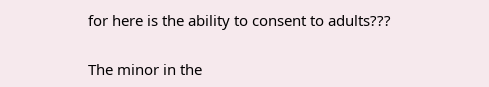for here is the ability to consent to adults???

The minor in the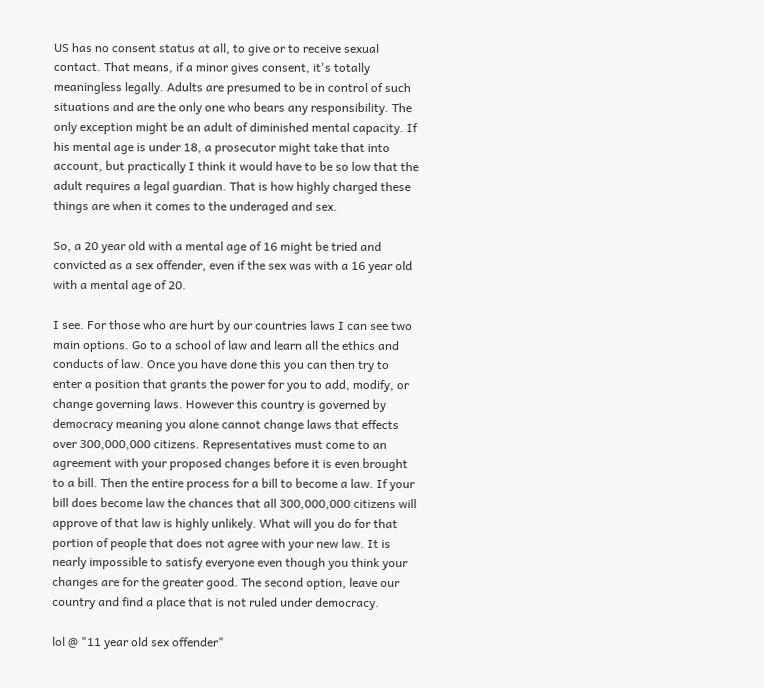US has no consent status at all, to give or to receive sexual contact. That means, if a minor gives consent, it's totally meaningless legally. Adults are presumed to be in control of such situations and are the only one who bears any responsibility. The only exception might be an adult of diminished mental capacity. If his mental age is under 18, a prosecutor might take that into account, but practically I think it would have to be so low that the adult requires a legal guardian. That is how highly charged these things are when it comes to the underaged and sex.

So, a 20 year old with a mental age of 16 might be tried and convicted as a sex offender, even if the sex was with a 16 year old with a mental age of 20.

I see. For those who are hurt by our countries laws I can see two main options. Go to a school of law and learn all the ethics and conducts of law. Once you have done this you can then try to enter a position that grants the power for you to add, modify, or change governing laws. However this country is governed by democracy meaning you alone cannot change laws that effects over 300,000,000 citizens. Representatives must come to an agreement with your proposed changes before it is even brought to a bill. Then the entire process for a bill to become a law. If your bill does become law the chances that all 300,000,000 citizens will approve of that law is highly unlikely. What will you do for that portion of people that does not agree with your new law. It is nearly impossible to satisfy everyone even though you think your changes are for the greater good. The second option, leave our country and find a place that is not ruled under democracy.

lol @ "11 year old sex offender"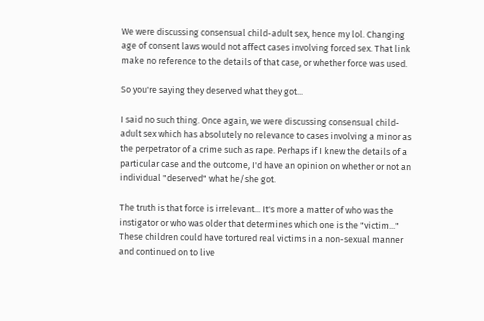We were discussing consensual child-adult sex, hence my lol. Changing age of consent laws would not affect cases involving forced sex. That link make no reference to the details of that case, or whether force was used.

So you're saying they deserved what they got...

I said no such thing. Once again, we were discussing consensual child-adult sex which has absolutely no relevance to cases involving a minor as the perpetrator of a crime such as rape. Perhaps if I knew the details of a particular case and the outcome, I'd have an opinion on whether or not an individual "deserved" what he/she got.

The truth is that force is irrelevant... It's more a matter of who was the instigator or who was older that determines which one is the "victim..." These children could have tortured real victims in a non-sexual manner and continued on to live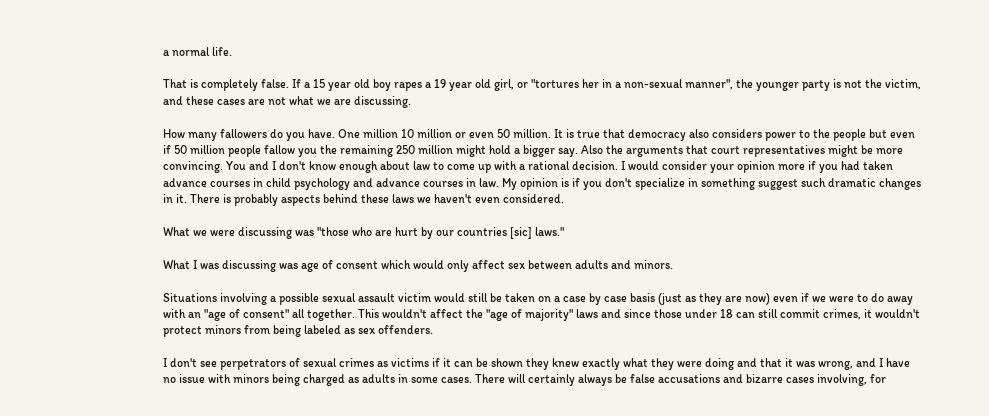a normal life.

That is completely false. If a 15 year old boy rapes a 19 year old girl, or "tortures her in a non-sexual manner", the younger party is not the victim, and these cases are not what we are discussing.

How many fallowers do you have. One million 10 million or even 50 million. It is true that democracy also considers power to the people but even if 50 million people fallow you the remaining 250 million might hold a bigger say. Also the arguments that court representatives might be more convincing. You and I don't know enough about law to come up with a rational decision. I would consider your opinion more if you had taken advance courses in child psychology and advance courses in law. My opinion is if you don't specialize in something suggest such dramatic changes in it. There is probably aspects behind these laws we haven't even considered.

What we were discussing was "those who are hurt by our countries [sic] laws."

What I was discussing was age of consent which would only affect sex between adults and minors.

Situations involving a possible sexual assault victim would still be taken on a case by case basis (just as they are now) even if we were to do away with an "age of consent" all together. This wouldn't affect the "age of majority" laws and since those under 18 can still commit crimes, it wouldn't protect minors from being labeled as sex offenders.

I don't see perpetrators of sexual crimes as victims if it can be shown they knew exactly what they were doing and that it was wrong, and I have no issue with minors being charged as adults in some cases. There will certainly always be false accusations and bizarre cases involving, for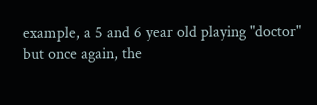example, a 5 and 6 year old playing "doctor" but once again, the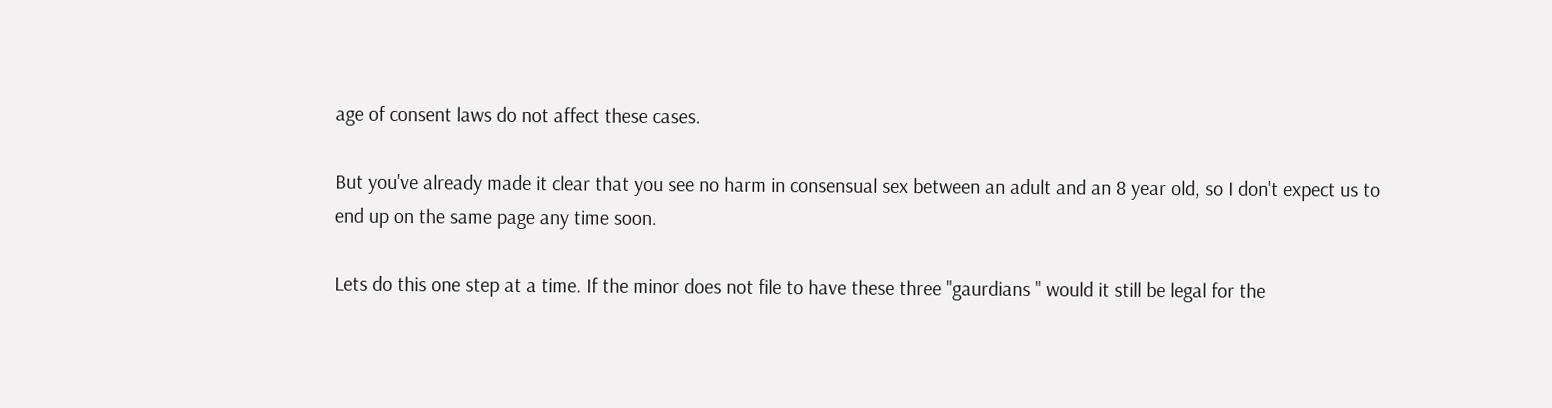age of consent laws do not affect these cases.

But you've already made it clear that you see no harm in consensual sex between an adult and an 8 year old, so I don't expect us to end up on the same page any time soon.

Lets do this one step at a time. If the minor does not file to have these three "gaurdians " would it still be legal for the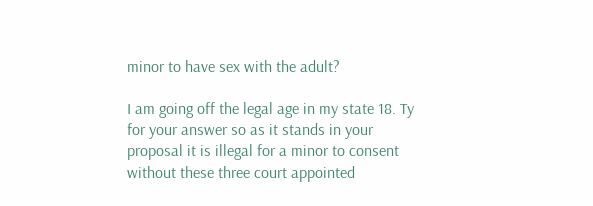minor to have sex with the adult?

I am going off the legal age in my state 18. Ty for your answer so as it stands in your proposal it is illegal for a minor to consent without these three court appointed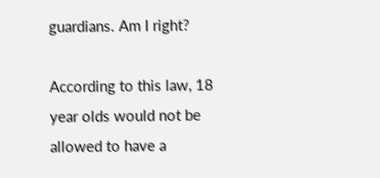guardians. Am I right?

According to this law, 18 year olds would not be allowed to have a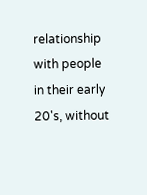relationship with people in their early 20's, without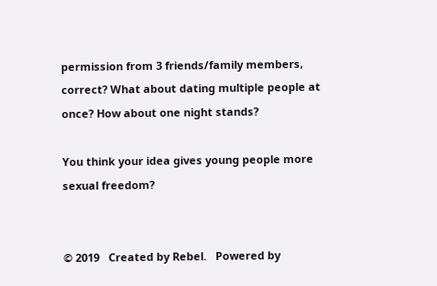permission from 3 friends/family members, correct? What about dating multiple people at once? How about one night stands?

You think your idea gives young people more sexual freedom?


© 2019   Created by Rebel.   Powered by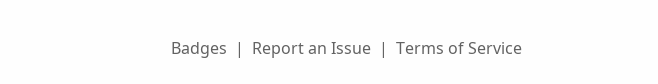Badges  |  Report an Issue  |  Terms of Service